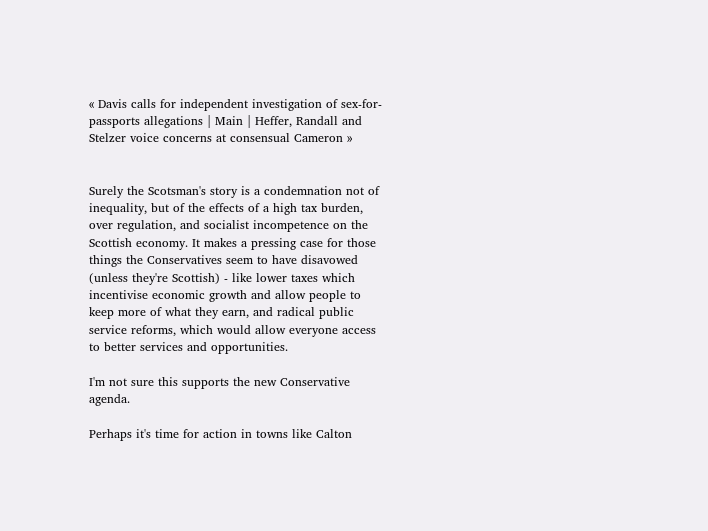« Davis calls for independent investigation of sex-for-passports allegations | Main | Heffer, Randall and Stelzer voice concerns at consensual Cameron »


Surely the Scotsman's story is a condemnation not of inequality, but of the effects of a high tax burden, over regulation, and socialist incompetence on the Scottish economy. It makes a pressing case for those things the Conservatives seem to have disavowed (unless they're Scottish) - like lower taxes which incentivise economic growth and allow people to keep more of what they earn, and radical public service reforms, which would allow everyone access to better services and opportunities.

I'm not sure this supports the new Conservative agenda.

Perhaps it's time for action in towns like Calton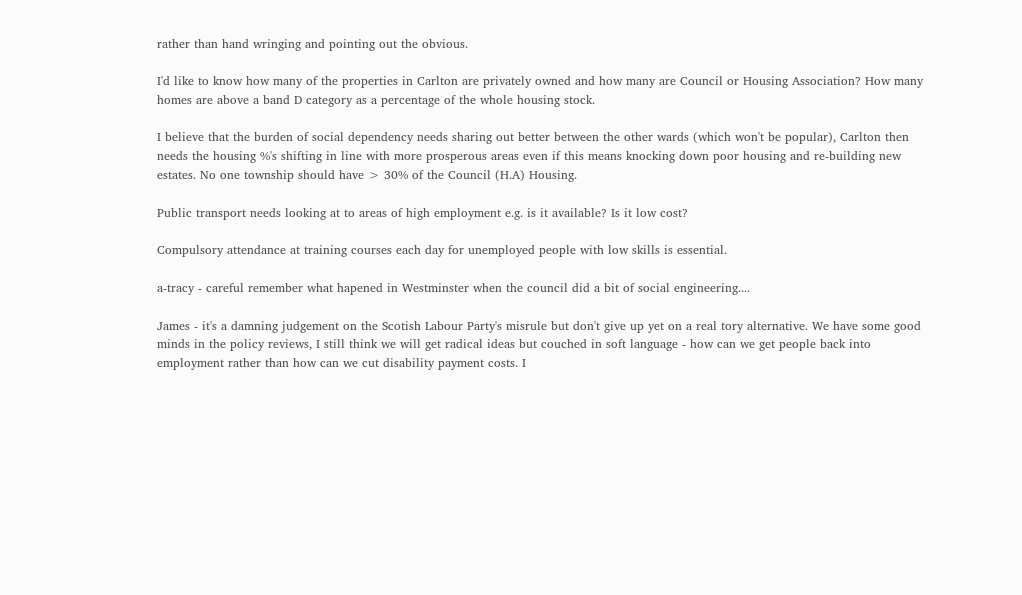rather than hand wringing and pointing out the obvious.

I'd like to know how many of the properties in Carlton are privately owned and how many are Council or Housing Association? How many homes are above a band D category as a percentage of the whole housing stock.

I believe that the burden of social dependency needs sharing out better between the other wards (which won't be popular), Carlton then needs the housing %'s shifting in line with more prosperous areas even if this means knocking down poor housing and re-building new estates. No one township should have > 30% of the Council (H.A) Housing.

Public transport needs looking at to areas of high employment e.g. is it available? Is it low cost?

Compulsory attendance at training courses each day for unemployed people with low skills is essential.

a-tracy - careful remember what hapened in Westminster when the council did a bit of social engineering....

James - it's a damning judgement on the Scotish Labour Party's misrule but don't give up yet on a real tory alternative. We have some good minds in the policy reviews, I still think we will get radical ideas but couched in soft language - how can we get people back into employment rather than how can we cut disability payment costs. I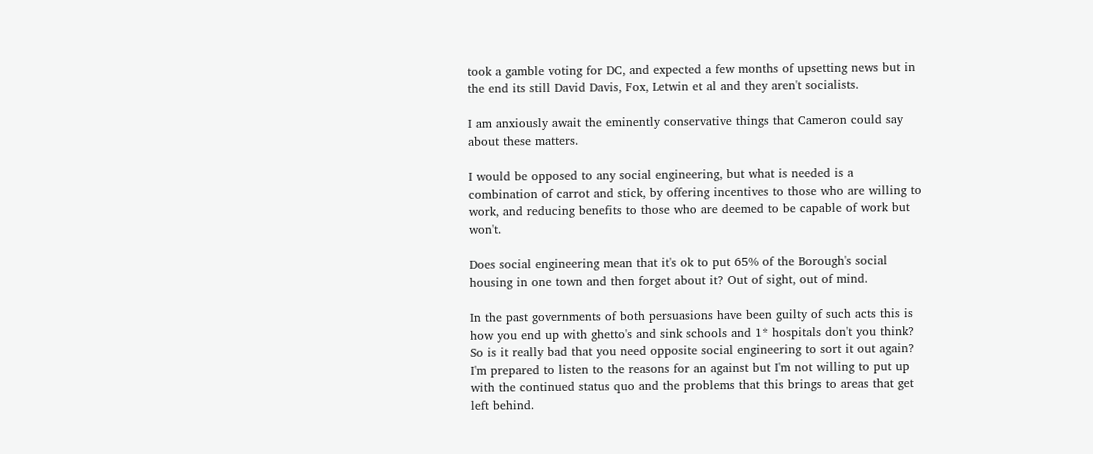took a gamble voting for DC, and expected a few months of upsetting news but in the end its still David Davis, Fox, Letwin et al and they aren't socialists.

I am anxiously await the eminently conservative things that Cameron could say about these matters.

I would be opposed to any social engineering, but what is needed is a combination of carrot and stick, by offering incentives to those who are willing to work, and reducing benefits to those who are deemed to be capable of work but won't.

Does social engineering mean that it's ok to put 65% of the Borough's social housing in one town and then forget about it? Out of sight, out of mind.

In the past governments of both persuasions have been guilty of such acts this is how you end up with ghetto's and sink schools and 1* hospitals don't you think? So is it really bad that you need opposite social engineering to sort it out again? I'm prepared to listen to the reasons for an against but I'm not willing to put up with the continued status quo and the problems that this brings to areas that get left behind.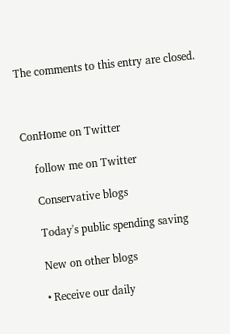The comments to this entry are closed.



ConHome on Twitter

    follow me on Twitter

    Conservative blogs

    Today's public spending saving

    New on other blogs

    • Receive our daily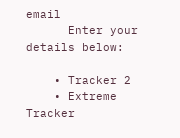email
      Enter your details below:

    • Tracker 2
    • Extreme Tracker